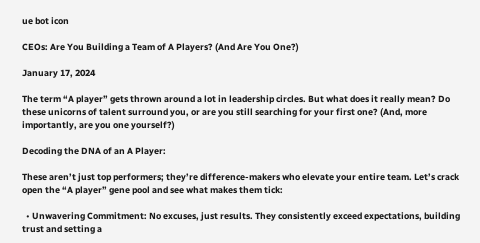ue bot icon

CEOs: Are You Building a Team of A Players? (And Are You One?)

January 17, 2024

The term “A player” gets thrown around a lot in leadership circles. But what does it really mean? Do these unicorns of talent surround you, or are you still searching for your first one? (And, more importantly, are you one yourself?)

Decoding the DNA of an A Player:

These aren’t just top performers; they’re difference-makers who elevate your entire team. Let’s crack open the “A player” gene pool and see what makes them tick:

  • Unwavering Commitment: No excuses, just results. They consistently exceed expectations, building trust and setting a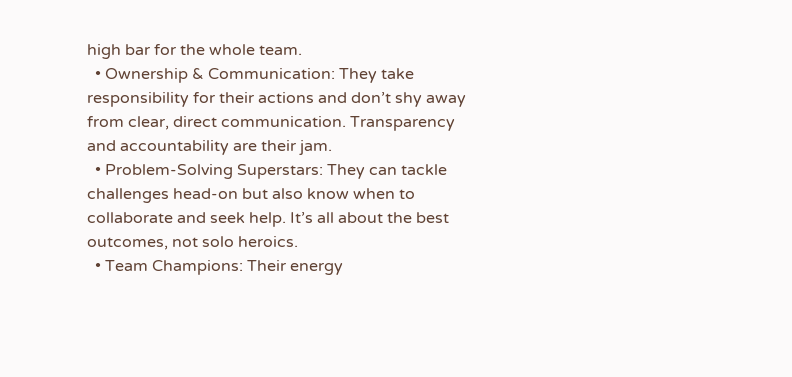high bar for the whole team.
  • Ownership & Communication: They take responsibility for their actions and don’t shy away from clear, direct communication. Transparency and accountability are their jam.
  • Problem-Solving Superstars: They can tackle challenges head-on but also know when to collaborate and seek help. It’s all about the best outcomes, not solo heroics.
  • Team Champions: Their energy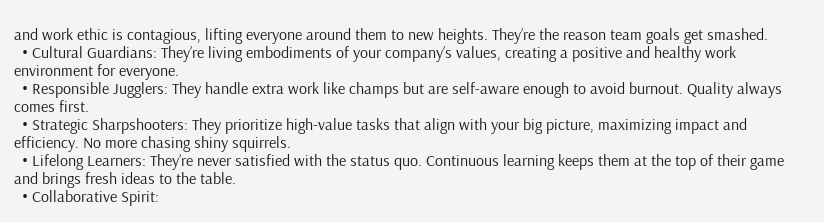and work ethic is contagious, lifting everyone around them to new heights. They’re the reason team goals get smashed.
  • Cultural Guardians: They’re living embodiments of your company’s values, creating a positive and healthy work environment for everyone.
  • Responsible Jugglers: They handle extra work like champs but are self-aware enough to avoid burnout. Quality always comes first.
  • Strategic Sharpshooters: They prioritize high-value tasks that align with your big picture, maximizing impact and efficiency. No more chasing shiny squirrels.
  • Lifelong Learners: They’re never satisfied with the status quo. Continuous learning keeps them at the top of their game and brings fresh ideas to the table.
  • Collaborative Spirit: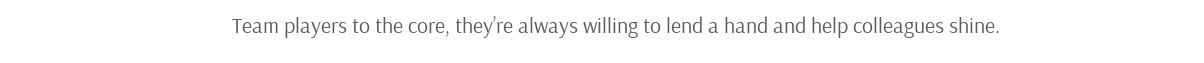Team players to the core, they’re always willing to lend a hand and help colleagues shine.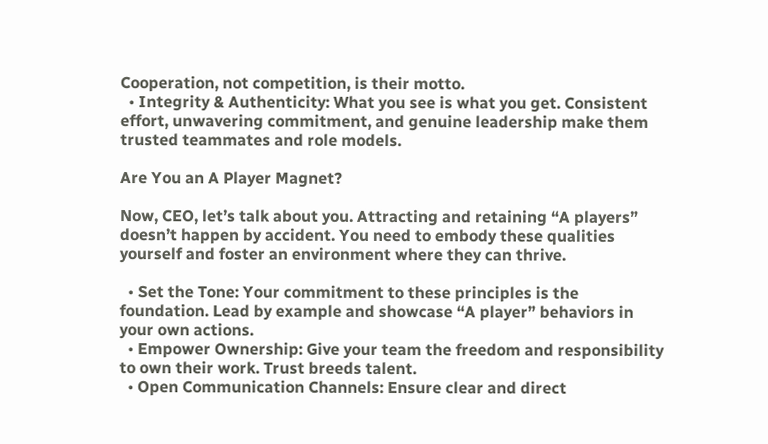Cooperation, not competition, is their motto.
  • Integrity & Authenticity: What you see is what you get. Consistent effort, unwavering commitment, and genuine leadership make them trusted teammates and role models.

Are You an A Player Magnet?

Now, CEO, let’s talk about you. Attracting and retaining “A players” doesn’t happen by accident. You need to embody these qualities yourself and foster an environment where they can thrive.

  • Set the Tone: Your commitment to these principles is the foundation. Lead by example and showcase “A player” behaviors in your own actions.
  • Empower Ownership: Give your team the freedom and responsibility to own their work. Trust breeds talent.
  • Open Communication Channels: Ensure clear and direct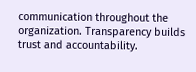communication throughout the organization. Transparency builds trust and accountability.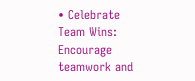• Celebrate Team Wins: Encourage teamwork and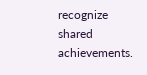recognize shared achievements.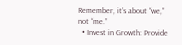Remember, it’s about “we,” not “me.”
  • Invest in Growth: Provide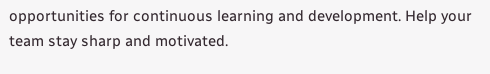opportunities for continuous learning and development. Help your team stay sharp and motivated.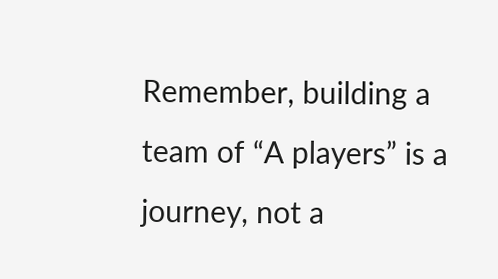Remember, building a team of “A players” is a journey, not a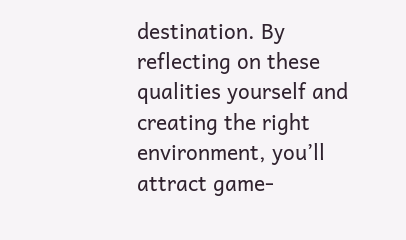destination. By reflecting on these qualities yourself and creating the right environment, you’ll attract game-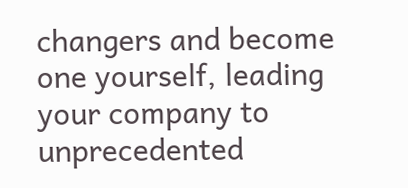changers and become one yourself, leading your company to unprecedented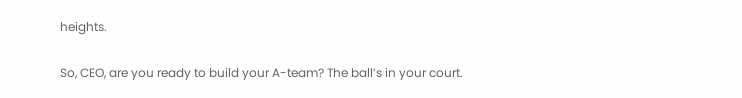heights.

So, CEO, are you ready to build your A-team? The ball’s in your court.